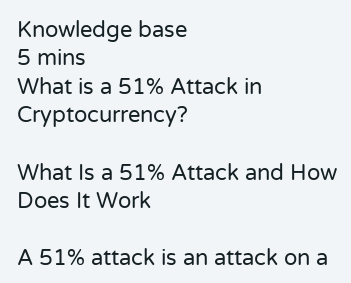Knowledge base
5 mins
What is a 51% Attack in Cryptocurrency?

What Is a 51% Attack and How Does It Work

A 51% attack is an attack on a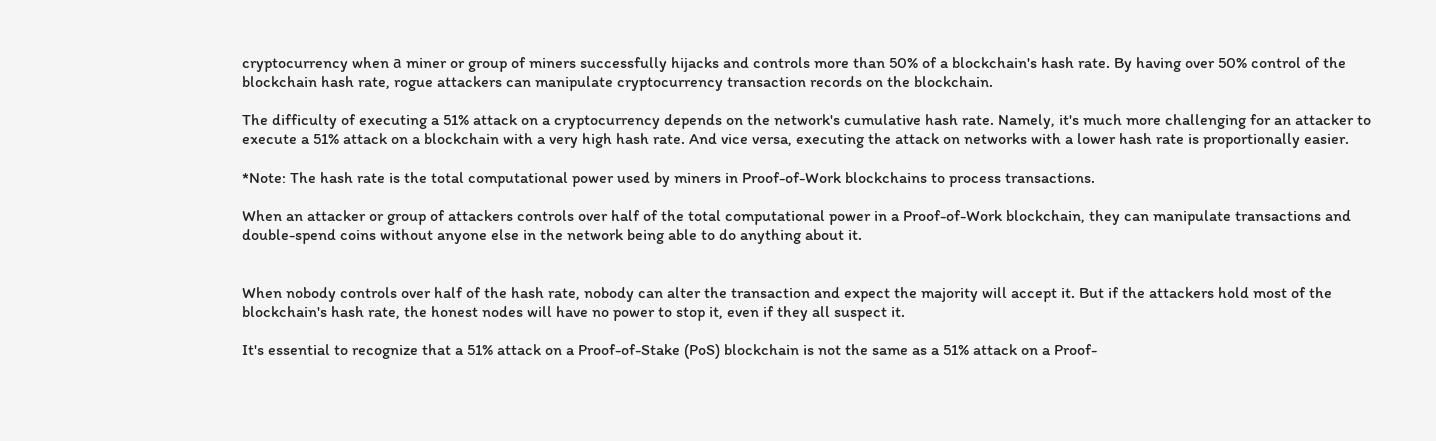cryptocurrency when а miner or group of miners successfully hijacks and controls more than 50% of a blockchain's hash rate. By having over 50% control of the blockchain hash rate, rogue attackers can manipulate cryptocurrency transaction records on the blockchain.

The difficulty of executing a 51% attack on a cryptocurrency depends on the network's cumulative hash rate. Namely, it's much more challenging for an attacker to execute a 51% attack on a blockchain with a very high hash rate. And vice versa, executing the attack on networks with a lower hash rate is proportionally easier.

*Note: The hash rate is the total computational power used by miners in Proof-of-Work blockchains to process transactions.

When an attacker or group of attackers controls over half of the total computational power in a Proof-of-Work blockchain, they can manipulate transactions and double-spend coins without anyone else in the network being able to do anything about it.


When nobody controls over half of the hash rate, nobody can alter the transaction and expect the majority will accept it. But if the attackers hold most of the blockchain's hash rate, the honest nodes will have no power to stop it, even if they all suspect it.

It's essential to recognize that a 51% attack on a Proof-of-Stake (PoS) blockchain is not the same as a 51% attack on a Proof-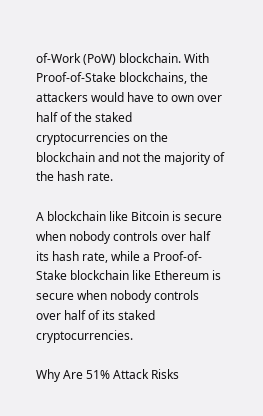of-Work (PoW) blockchain. With Proof-of-Stake blockchains, the attackers would have to own over half of the staked cryptocurrencies on the blockchain and not the majority of the hash rate.

A blockchain like Bitcoin is secure when nobody controls over half its hash rate, while a Proof-of-Stake blockchain like Ethereum is secure when nobody controls over half of its staked cryptocurrencies.

Why Are 51% Attack Risks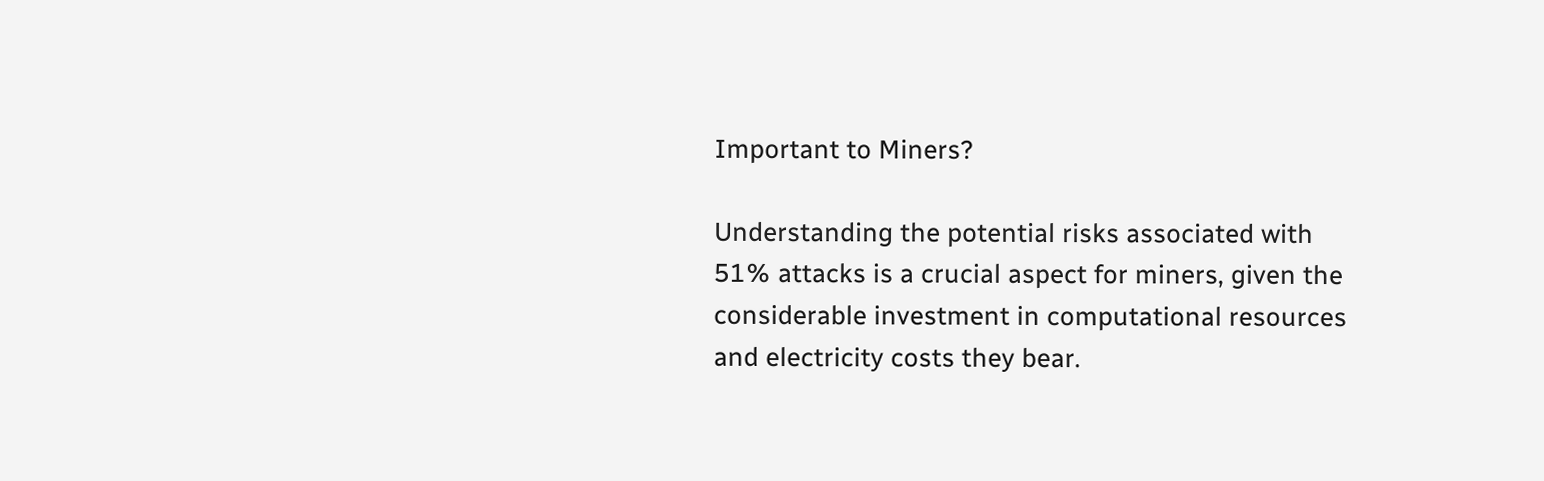Important to Miners?

Understanding the potential risks associated with 51% attacks is a crucial aspect for miners, given the considerable investment in computational resources and electricity costs they bear.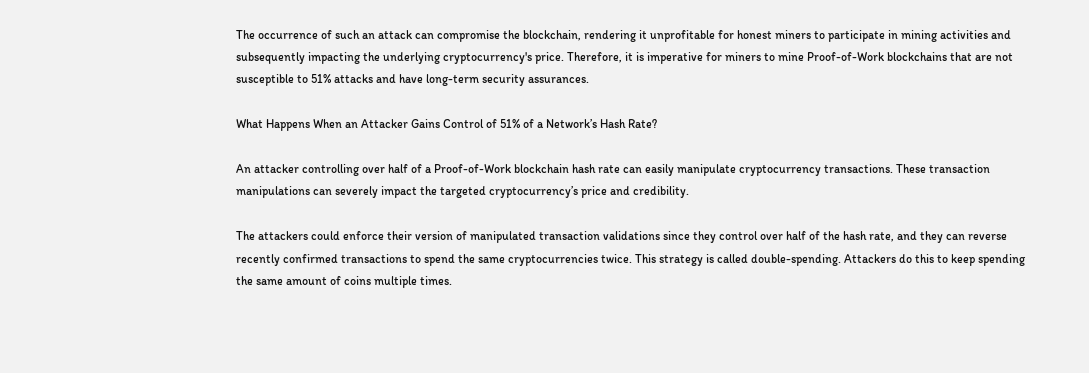The occurrence of such an attack can compromise the blockchain, rendering it unprofitable for honest miners to participate in mining activities and subsequently impacting the underlying cryptocurrency's price. Therefore, it is imperative for miners to mine Proof-of-Work blockchains that are not susceptible to 51% attacks and have long-term security assurances.

What Happens When an Attacker Gains Control of 51% of a Network’s Hash Rate?

An attacker controlling over half of a Proof-of-Work blockchain hash rate can easily manipulate cryptocurrency transactions. These transaction manipulations can severely impact the targeted cryptocurrency’s price and credibility.

The attackers could enforce their version of manipulated transaction validations since they control over half of the hash rate, and they can reverse recently confirmed transactions to spend the same cryptocurrencies twice. This strategy is called double-spending. Attackers do this to keep spending the same amount of coins multiple times.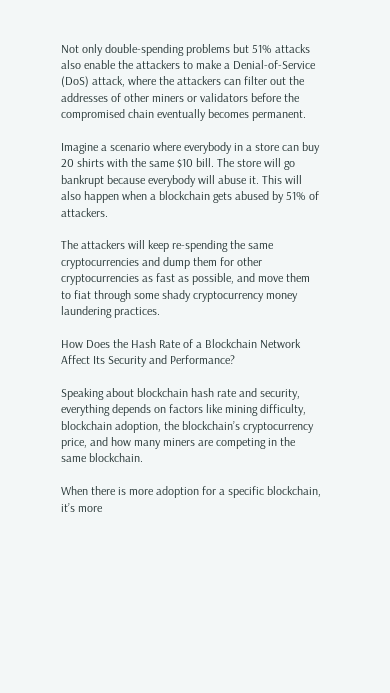Not only double-spending problems but 51% attacks also enable the attackers to make a Denial-of-Service (DoS) attack, where the attackers can filter out the addresses of other miners or validators before the compromised chain eventually becomes permanent.

Imagine a scenario where everybody in a store can buy 20 shirts with the same $10 bill. The store will go bankrupt because everybody will abuse it. This will also happen when a blockchain gets abused by 51% of attackers.

The attackers will keep re-spending the same cryptocurrencies and dump them for other cryptocurrencies as fast as possible, and move them to fiat through some shady cryptocurrency money laundering practices.

How Does the Hash Rate of a Blockchain Network Affect Its Security and Performance?

Speaking about blockchain hash rate and security, everything depends on factors like mining difficulty, blockchain adoption, the blockchain’s cryptocurrency price, and how many miners are competing in the same blockchain.

When there is more adoption for a specific blockchain, it’s more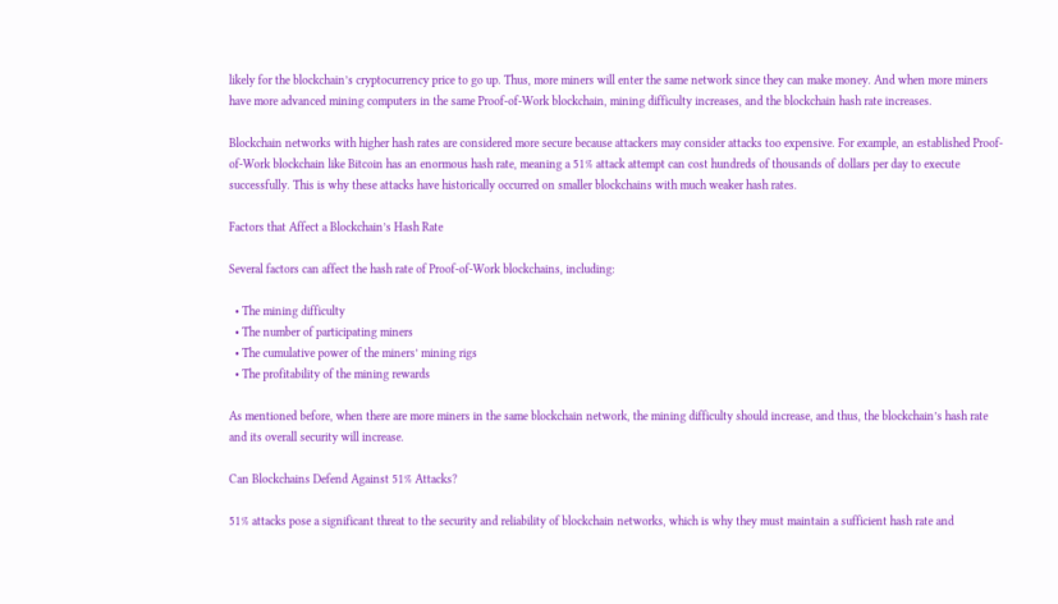likely for the blockchain’s cryptocurrency price to go up. Thus, more miners will enter the same network since they can make money. And when more miners have more advanced mining computers in the same Proof-of-Work blockchain, mining difficulty increases, and the blockchain hash rate increases.

Blockchain networks with higher hash rates are considered more secure because attackers may consider attacks too expensive. For example, an established Proof-of-Work blockchain like Bitcoin has an enormous hash rate, meaning a 51% attack attempt can cost hundreds of thousands of dollars per day to execute successfully. This is why these attacks have historically occurred on smaller blockchains with much weaker hash rates.

Factors that Affect a Blockchain’s Hash Rate

Several factors can affect the hash rate of Proof-of-Work blockchains, including:

  • The mining difficulty
  • The number of participating miners
  • The cumulative power of the miners’ mining rigs
  • The profitability of the mining rewards

As mentioned before, when there are more miners in the same blockchain network, the mining difficulty should increase, and thus, the blockchain’s hash rate and its overall security will increase.

Can Blockchains Defend Against 51% Attacks?

51% attacks pose a significant threat to the security and reliability of blockchain networks, which is why they must maintain a sufficient hash rate and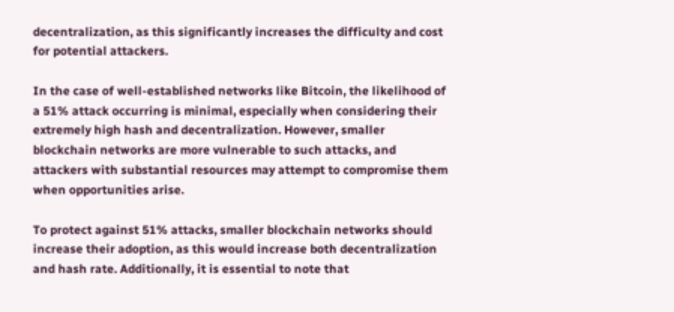decentralization, as this significantly increases the difficulty and cost for potential attackers.

In the case of well-established networks like Bitcoin, the likelihood of a 51% attack occurring is minimal, especially when considering their extremely high hash and decentralization. However, smaller blockchain networks are more vulnerable to such attacks, and attackers with substantial resources may attempt to compromise them when opportunities arise.

To protect against 51% attacks, smaller blockchain networks should increase their adoption, as this would increase both decentralization and hash rate. Additionally, it is essential to note that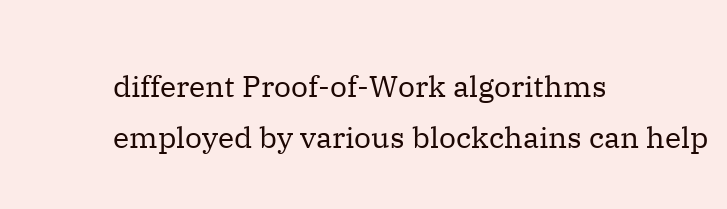different Proof-of-Work algorithms employed by various blockchains can help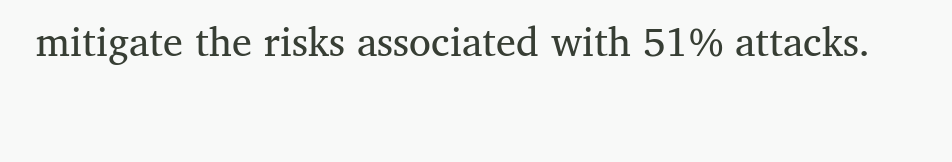mitigate the risks associated with 51% attacks.